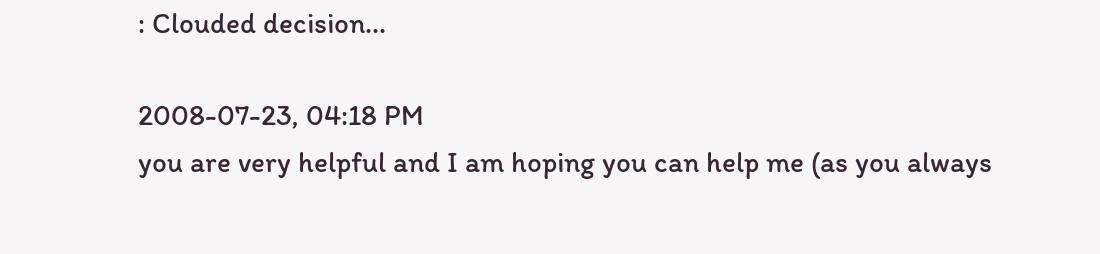: Clouded decision...

2008-07-23, 04:18 PM
you are very helpful and I am hoping you can help me (as you always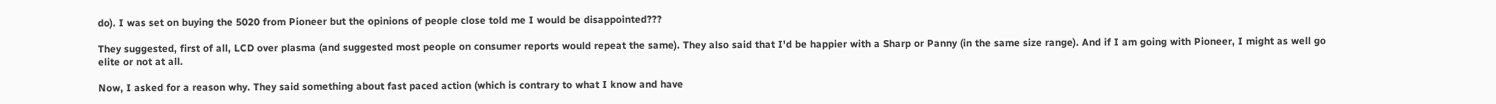do). I was set on buying the 5020 from Pioneer but the opinions of people close told me I would be disappointed???

They suggested, first of all, LCD over plasma (and suggested most people on consumer reports would repeat the same). They also said that I'd be happier with a Sharp or Panny (in the same size range). And if I am going with Pioneer, I might as well go elite or not at all.

Now, I asked for a reason why. They said something about fast paced action (which is contrary to what I know and have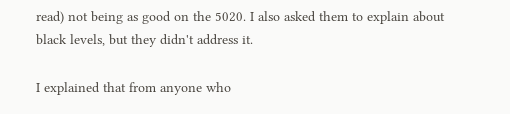read) not being as good on the 5020. I also asked them to explain about black levels, but they didn't address it.

I explained that from anyone who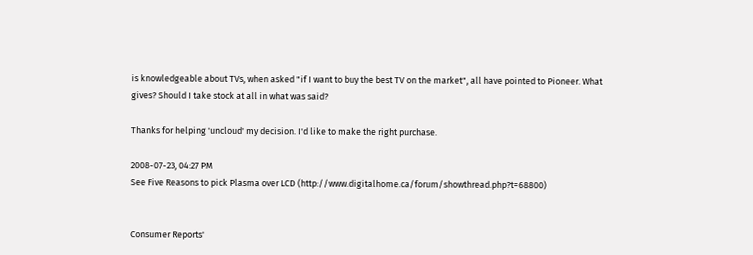is knowledgeable about TVs, when asked "if I want to buy the best TV on the market", all have pointed to Pioneer. What gives? Should I take stock at all in what was said?

Thanks for helping 'uncloud' my decision. I'd like to make the right purchase.

2008-07-23, 04:27 PM
See Five Reasons to pick Plasma over LCD (http://www.digitalhome.ca/forum/showthread.php?t=68800)


Consumer Reports'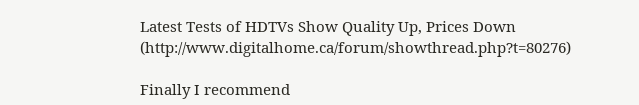Latest Tests of HDTVs Show Quality Up, Prices Down (http://www.digitalhome.ca/forum/showthread.php?t=80276)

Finally I recommend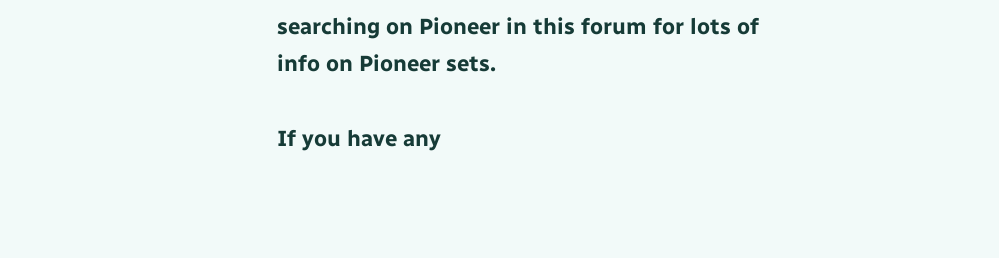searching on Pioneer in this forum for lots of info on Pioneer sets.

If you have any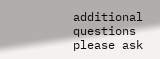additional questions please ask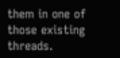them in one of those existing threads.